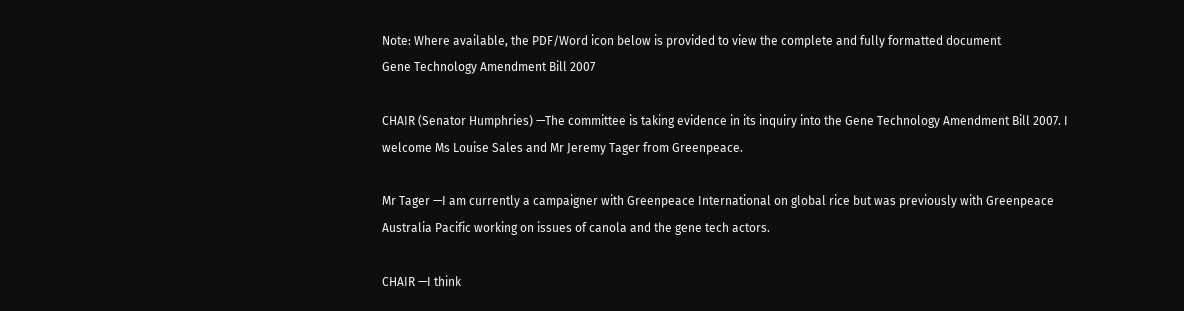Note: Where available, the PDF/Word icon below is provided to view the complete and fully formatted document
Gene Technology Amendment Bill 2007

CHAIR (Senator Humphries) —The committee is taking evidence in its inquiry into the Gene Technology Amendment Bill 2007. I welcome Ms Louise Sales and Mr Jeremy Tager from Greenpeace.

Mr Tager —I am currently a campaigner with Greenpeace International on global rice but was previously with Greenpeace Australia Pacific working on issues of canola and the gene tech actors.

CHAIR —I think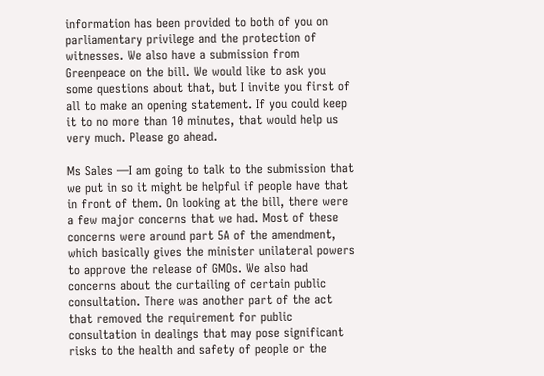information has been provided to both of you on parliamentary privilege and the protection of witnesses. We also have a submission from Greenpeace on the bill. We would like to ask you some questions about that, but I invite you first of all to make an opening statement. If you could keep it to no more than 10 minutes, that would help us very much. Please go ahead.

Ms Sales —I am going to talk to the submission that we put in so it might be helpful if people have that in front of them. On looking at the bill, there were a few major concerns that we had. Most of these concerns were around part 5A of the amendment, which basically gives the minister unilateral powers to approve the release of GMOs. We also had concerns about the curtailing of certain public consultation. There was another part of the act that removed the requirement for public consultation in dealings that may pose significant risks to the health and safety of people or the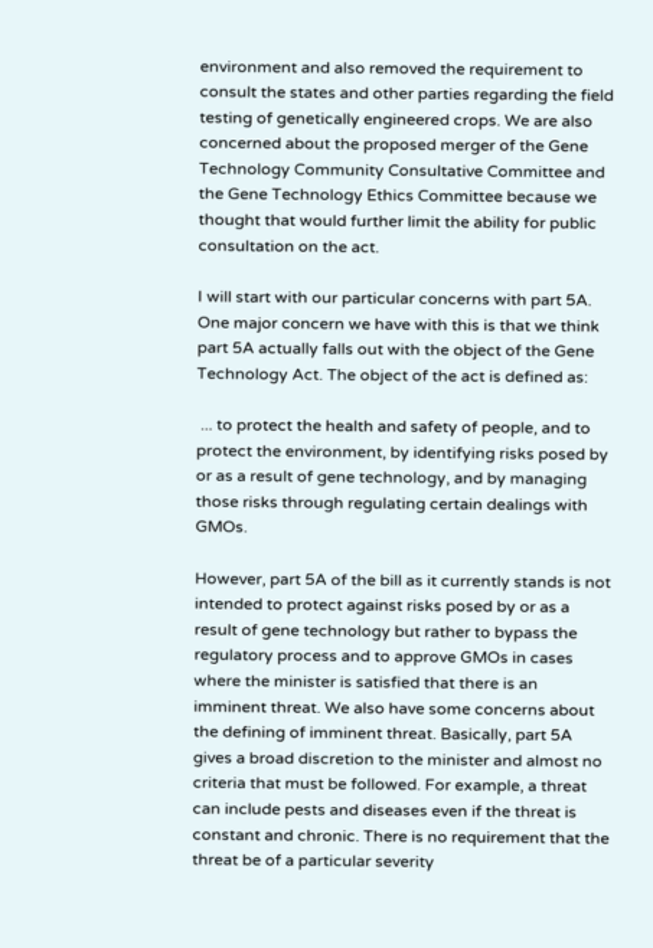environment and also removed the requirement to consult the states and other parties regarding the field testing of genetically engineered crops. We are also concerned about the proposed merger of the Gene Technology Community Consultative Committee and the Gene Technology Ethics Committee because we thought that would further limit the ability for public consultation on the act.

I will start with our particular concerns with part 5A. One major concern we have with this is that we think part 5A actually falls out with the object of the Gene Technology Act. The object of the act is defined as:

 ... to protect the health and safety of people, and to protect the environment, by identifying risks posed by or as a result of gene technology, and by managing those risks through regulating certain dealings with GMOs.

However, part 5A of the bill as it currently stands is not intended to protect against risks posed by or as a result of gene technology but rather to bypass the regulatory process and to approve GMOs in cases where the minister is satisfied that there is an imminent threat. We also have some concerns about the defining of imminent threat. Basically, part 5A gives a broad discretion to the minister and almost no criteria that must be followed. For example, a threat can include pests and diseases even if the threat is constant and chronic. There is no requirement that the threat be of a particular severity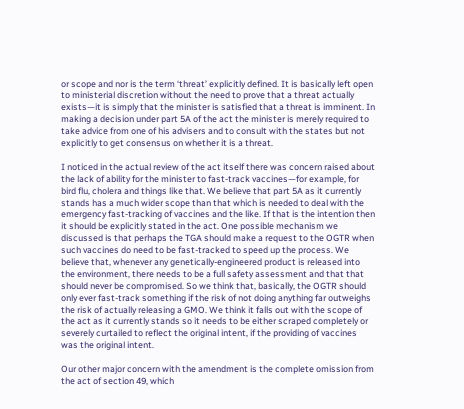or scope and nor is the term ‘threat’ explicitly defined. It is basically left open to ministerial discretion without the need to prove that a threat actually exists—it is simply that the minister is satisfied that a threat is imminent. In making a decision under part 5A of the act the minister is merely required to take advice from one of his advisers and to consult with the states but not explicitly to get consensus on whether it is a threat.

I noticed in the actual review of the act itself there was concern raised about the lack of ability for the minister to fast-track vaccines—for example, for bird flu, cholera and things like that. We believe that part 5A as it currently stands has a much wider scope than that which is needed to deal with the emergency fast-tracking of vaccines and the like. If that is the intention then it should be explicitly stated in the act. One possible mechanism we discussed is that perhaps the TGA should make a request to the OGTR when such vaccines do need to be fast-tracked to speed up the process. We believe that, whenever any genetically-engineered product is released into the environment, there needs to be a full safety assessment and that that should never be compromised. So we think that, basically, the OGTR should only ever fast-track something if the risk of not doing anything far outweighs the risk of actually releasing a GMO. We think it falls out with the scope of the act as it currently stands so it needs to be either scraped completely or severely curtailed to reflect the original intent, if the providing of vaccines was the original intent.

Our other major concern with the amendment is the complete omission from the act of section 49, which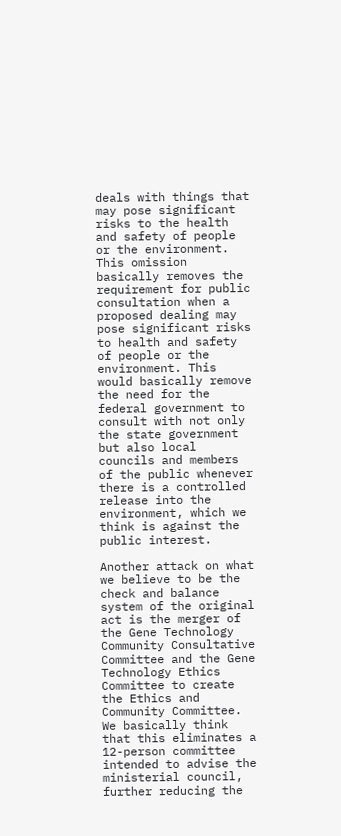deals with things that may pose significant risks to the health and safety of people or the environment. This omission basically removes the requirement for public consultation when a proposed dealing may pose significant risks to health and safety of people or the environment. This would basically remove the need for the federal government to consult with not only the state government but also local councils and members of the public whenever there is a controlled release into the environment, which we think is against the public interest.

Another attack on what we believe to be the check and balance system of the original act is the merger of the Gene Technology Community Consultative Committee and the Gene Technology Ethics Committee to create the Ethics and Community Committee. We basically think that this eliminates a 12-person committee intended to advise the ministerial council, further reducing the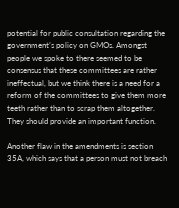potential for public consultation regarding the government’s policy on GMOs. Amongst people we spoke to there seemed to be consensus that these committees are rather ineffectual, but we think there is a need for a reform of the committees to give them more teeth rather than to scrap them altogether. They should provide an important function.

Another flaw in the amendments is section 35A, which says that a person must not breach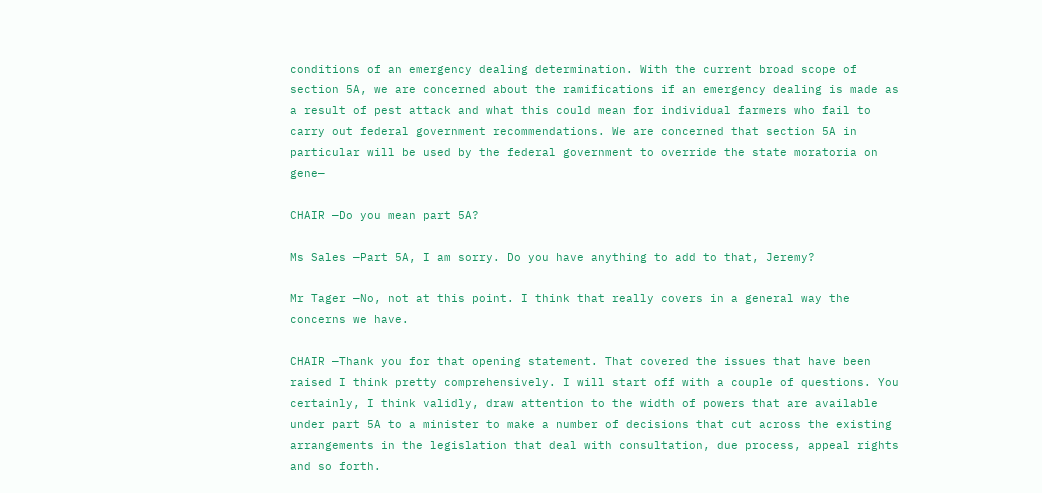conditions of an emergency dealing determination. With the current broad scope of section 5A, we are concerned about the ramifications if an emergency dealing is made as a result of pest attack and what this could mean for individual farmers who fail to carry out federal government recommendations. We are concerned that section 5A in particular will be used by the federal government to override the state moratoria on gene—

CHAIR —Do you mean part 5A?

Ms Sales —Part 5A, I am sorry. Do you have anything to add to that, Jeremy?

Mr Tager —No, not at this point. I think that really covers in a general way the concerns we have.

CHAIR —Thank you for that opening statement. That covered the issues that have been raised I think pretty comprehensively. I will start off with a couple of questions. You certainly, I think validly, draw attention to the width of powers that are available under part 5A to a minister to make a number of decisions that cut across the existing arrangements in the legislation that deal with consultation, due process, appeal rights and so forth.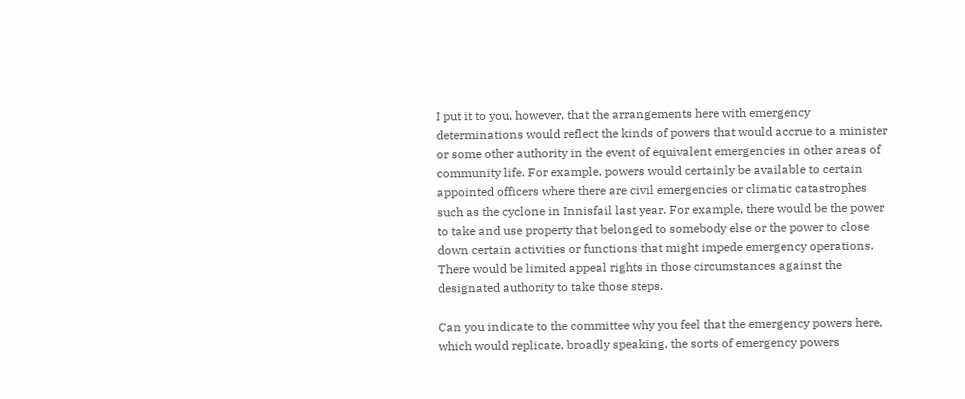I put it to you, however, that the arrangements here with emergency determinations would reflect the kinds of powers that would accrue to a minister or some other authority in the event of equivalent emergencies in other areas of community life. For example, powers would certainly be available to certain appointed officers where there are civil emergencies or climatic catastrophes such as the cyclone in Innisfail last year. For example, there would be the power to take and use property that belonged to somebody else or the power to close down certain activities or functions that might impede emergency operations. There would be limited appeal rights in those circumstances against the designated authority to take those steps.

Can you indicate to the committee why you feel that the emergency powers here, which would replicate, broadly speaking, the sorts of emergency powers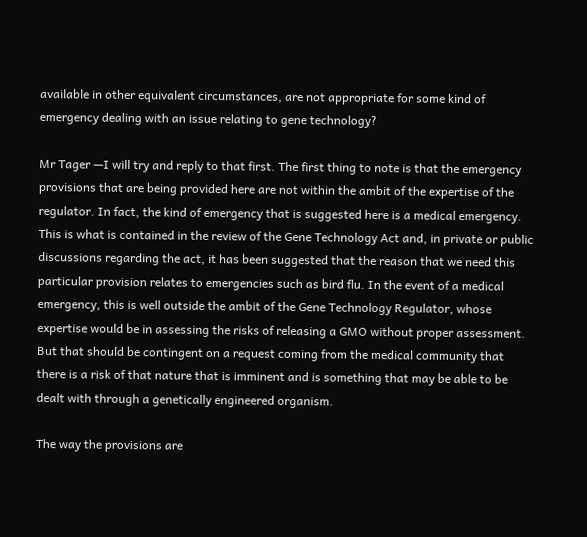available in other equivalent circumstances, are not appropriate for some kind of emergency dealing with an issue relating to gene technology?

Mr Tager —I will try and reply to that first. The first thing to note is that the emergency provisions that are being provided here are not within the ambit of the expertise of the regulator. In fact, the kind of emergency that is suggested here is a medical emergency. This is what is contained in the review of the Gene Technology Act and, in private or public discussions regarding the act, it has been suggested that the reason that we need this particular provision relates to emergencies such as bird flu. In the event of a medical emergency, this is well outside the ambit of the Gene Technology Regulator, whose expertise would be in assessing the risks of releasing a GMO without proper assessment. But that should be contingent on a request coming from the medical community that there is a risk of that nature that is imminent and is something that may be able to be dealt with through a genetically engineered organism.

The way the provisions are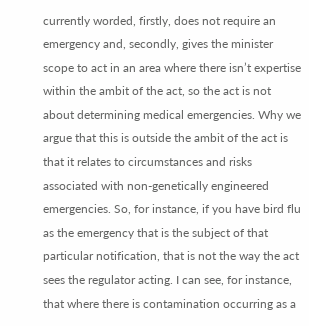currently worded, firstly, does not require an emergency and, secondly, gives the minister scope to act in an area where there isn’t expertise within the ambit of the act, so the act is not about determining medical emergencies. Why we argue that this is outside the ambit of the act is that it relates to circumstances and risks associated with non-genetically engineered emergencies. So, for instance, if you have bird flu as the emergency that is the subject of that particular notification, that is not the way the act sees the regulator acting. I can see, for instance, that where there is contamination occurring as a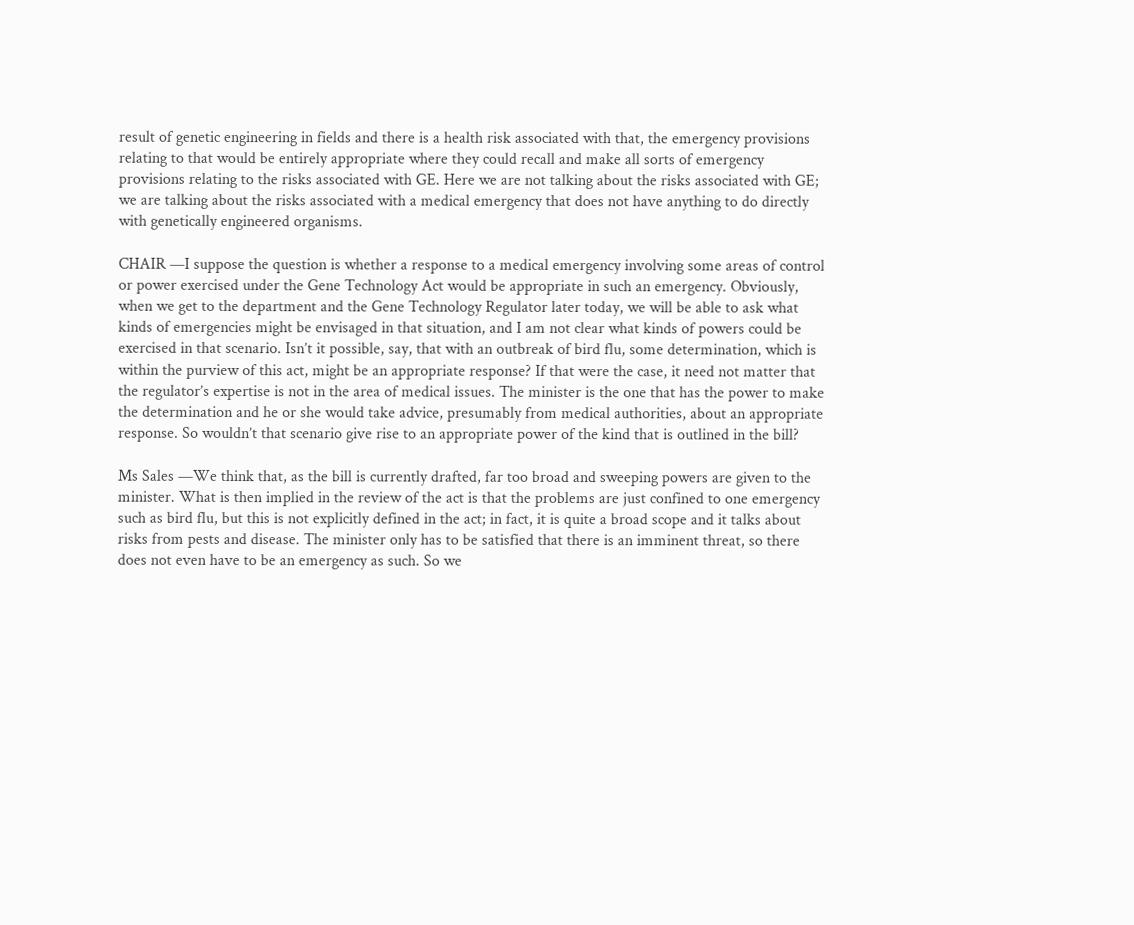result of genetic engineering in fields and there is a health risk associated with that, the emergency provisions relating to that would be entirely appropriate where they could recall and make all sorts of emergency provisions relating to the risks associated with GE. Here we are not talking about the risks associated with GE; we are talking about the risks associated with a medical emergency that does not have anything to do directly with genetically engineered organisms.

CHAIR —I suppose the question is whether a response to a medical emergency involving some areas of control or power exercised under the Gene Technology Act would be appropriate in such an emergency. Obviously, when we get to the department and the Gene Technology Regulator later today, we will be able to ask what kinds of emergencies might be envisaged in that situation, and I am not clear what kinds of powers could be exercised in that scenario. Isn’t it possible, say, that with an outbreak of bird flu, some determination, which is within the purview of this act, might be an appropriate response? If that were the case, it need not matter that the regulator’s expertise is not in the area of medical issues. The minister is the one that has the power to make the determination and he or she would take advice, presumably from medical authorities, about an appropriate response. So wouldn’t that scenario give rise to an appropriate power of the kind that is outlined in the bill?

Ms Sales —We think that, as the bill is currently drafted, far too broad and sweeping powers are given to the minister. What is then implied in the review of the act is that the problems are just confined to one emergency such as bird flu, but this is not explicitly defined in the act; in fact, it is quite a broad scope and it talks about risks from pests and disease. The minister only has to be satisfied that there is an imminent threat, so there does not even have to be an emergency as such. So we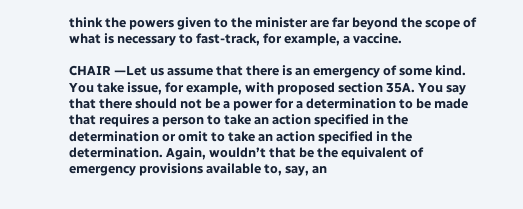think the powers given to the minister are far beyond the scope of what is necessary to fast-track, for example, a vaccine.

CHAIR —Let us assume that there is an emergency of some kind. You take issue, for example, with proposed section 35A. You say that there should not be a power for a determination to be made that requires a person to take an action specified in the determination or omit to take an action specified in the determination. Again, wouldn’t that be the equivalent of emergency provisions available to, say, an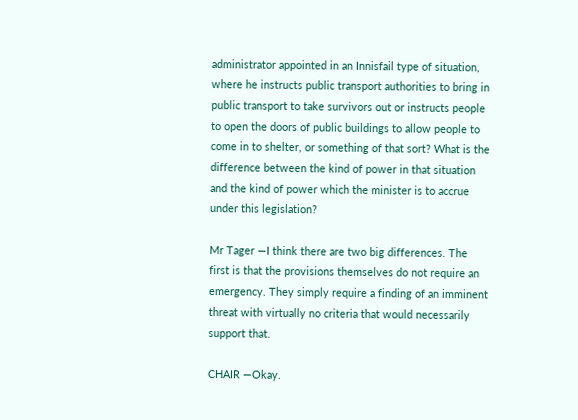administrator appointed in an Innisfail type of situation, where he instructs public transport authorities to bring in public transport to take survivors out or instructs people to open the doors of public buildings to allow people to come in to shelter, or something of that sort? What is the difference between the kind of power in that situation and the kind of power which the minister is to accrue under this legislation?

Mr Tager —I think there are two big differences. The first is that the provisions themselves do not require an emergency. They simply require a finding of an imminent threat with virtually no criteria that would necessarily support that.

CHAIR —Okay.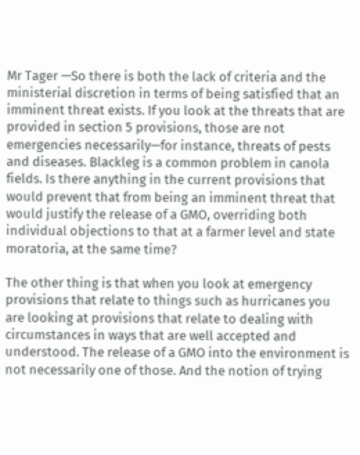Mr Tager —So there is both the lack of criteria and the ministerial discretion in terms of being satisfied that an imminent threat exists. If you look at the threats that are provided in section 5 provisions, those are not emergencies necessarily—for instance, threats of pests and diseases. Blackleg is a common problem in canola fields. Is there anything in the current provisions that would prevent that from being an imminent threat that would justify the release of a GMO, overriding both individual objections to that at a farmer level and state moratoria, at the same time?

The other thing is that when you look at emergency provisions that relate to things such as hurricanes you are looking at provisions that relate to dealing with circumstances in ways that are well accepted and understood. The release of a GMO into the environment is not necessarily one of those. And the notion of trying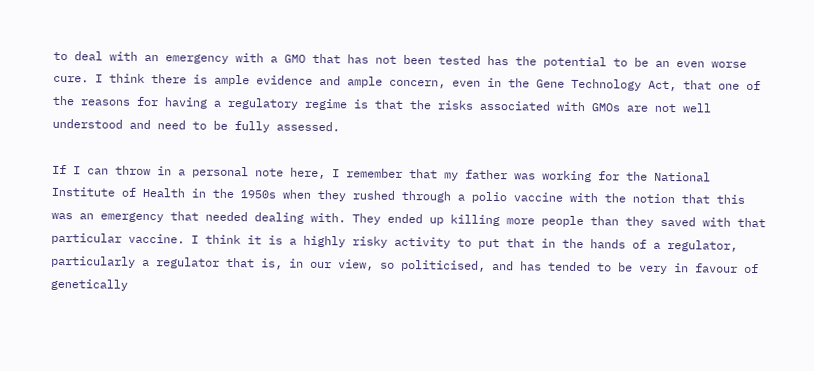to deal with an emergency with a GMO that has not been tested has the potential to be an even worse cure. I think there is ample evidence and ample concern, even in the Gene Technology Act, that one of the reasons for having a regulatory regime is that the risks associated with GMOs are not well understood and need to be fully assessed.

If I can throw in a personal note here, I remember that my father was working for the National Institute of Health in the 1950s when they rushed through a polio vaccine with the notion that this was an emergency that needed dealing with. They ended up killing more people than they saved with that particular vaccine. I think it is a highly risky activity to put that in the hands of a regulator, particularly a regulator that is, in our view, so politicised, and has tended to be very in favour of genetically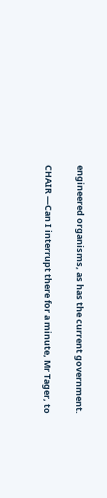engineered organisms, as has the current government.

CHAIR —Can I interrupt there for a minute, Mr Tager, to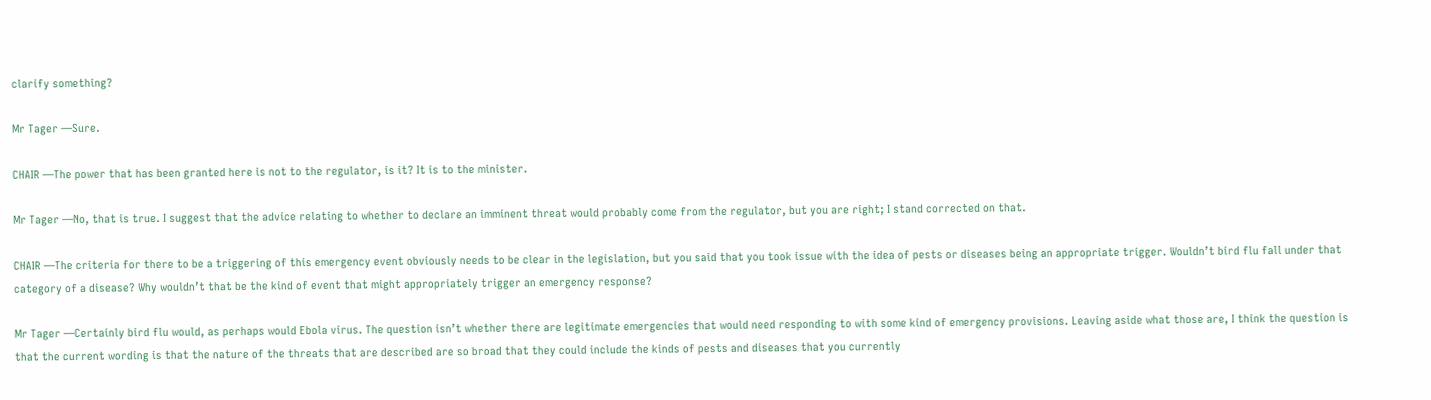clarify something?

Mr Tager —Sure.

CHAIR —The power that has been granted here is not to the regulator, is it? It is to the minister.

Mr Tager —No, that is true. I suggest that the advice relating to whether to declare an imminent threat would probably come from the regulator, but you are right; I stand corrected on that.

CHAIR —The criteria for there to be a triggering of this emergency event obviously needs to be clear in the legislation, but you said that you took issue with the idea of pests or diseases being an appropriate trigger. Wouldn’t bird flu fall under that category of a disease? Why wouldn’t that be the kind of event that might appropriately trigger an emergency response?

Mr Tager —Certainly bird flu would, as perhaps would Ebola virus. The question isn’t whether there are legitimate emergencies that would need responding to with some kind of emergency provisions. Leaving aside what those are, I think the question is that the current wording is that the nature of the threats that are described are so broad that they could include the kinds of pests and diseases that you currently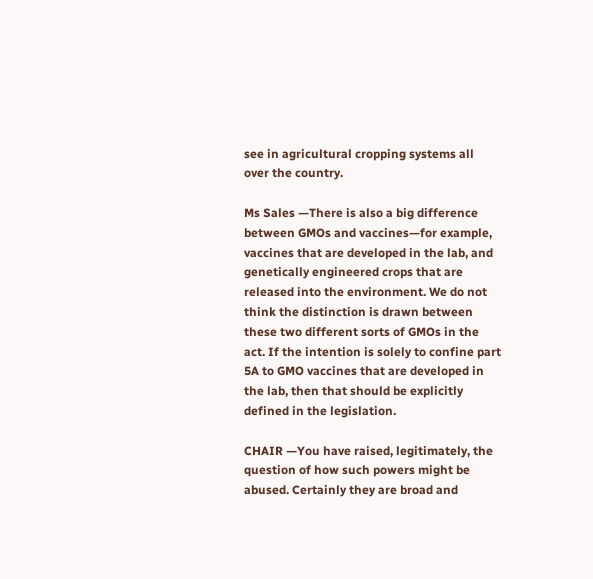see in agricultural cropping systems all over the country.

Ms Sales —There is also a big difference between GMOs and vaccines—for example, vaccines that are developed in the lab, and genetically engineered crops that are released into the environment. We do not think the distinction is drawn between these two different sorts of GMOs in the act. If the intention is solely to confine part 5A to GMO vaccines that are developed in the lab, then that should be explicitly defined in the legislation.

CHAIR —You have raised, legitimately, the question of how such powers might be abused. Certainly they are broad and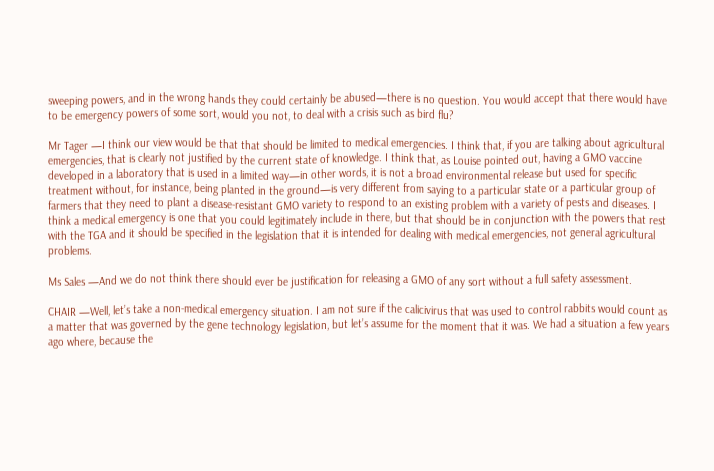sweeping powers, and in the wrong hands they could certainly be abused—there is no question. You would accept that there would have to be emergency powers of some sort, would you not, to deal with a crisis such as bird flu?

Mr Tager —I think our view would be that that should be limited to medical emergencies. I think that, if you are talking about agricultural emergencies, that is clearly not justified by the current state of knowledge. I think that, as Louise pointed out, having a GMO vaccine developed in a laboratory that is used in a limited way—in other words, it is not a broad environmental release but used for specific treatment without, for instance, being planted in the ground—is very different from saying to a particular state or a particular group of farmers that they need to plant a disease-resistant GMO variety to respond to an existing problem with a variety of pests and diseases. I think a medical emergency is one that you could legitimately include in there, but that should be in conjunction with the powers that rest with the TGA and it should be specified in the legislation that it is intended for dealing with medical emergencies, not general agricultural problems.

Ms Sales —And we do not think there should ever be justification for releasing a GMO of any sort without a full safety assessment.

CHAIR —Well, let’s take a non-medical emergency situation. I am not sure if the calicivirus that was used to control rabbits would count as a matter that was governed by the gene technology legislation, but let’s assume for the moment that it was. We had a situation a few years ago where, because the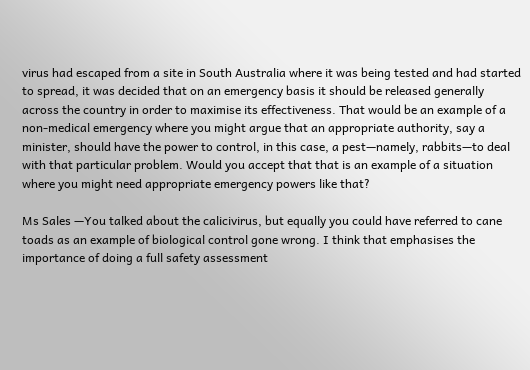virus had escaped from a site in South Australia where it was being tested and had started to spread, it was decided that on an emergency basis it should be released generally across the country in order to maximise its effectiveness. That would be an example of a non-medical emergency where you might argue that an appropriate authority, say a minister, should have the power to control, in this case, a pest—namely, rabbits—to deal with that particular problem. Would you accept that that is an example of a situation where you might need appropriate emergency powers like that?

Ms Sales —You talked about the calicivirus, but equally you could have referred to cane toads as an example of biological control gone wrong. I think that emphasises the importance of doing a full safety assessment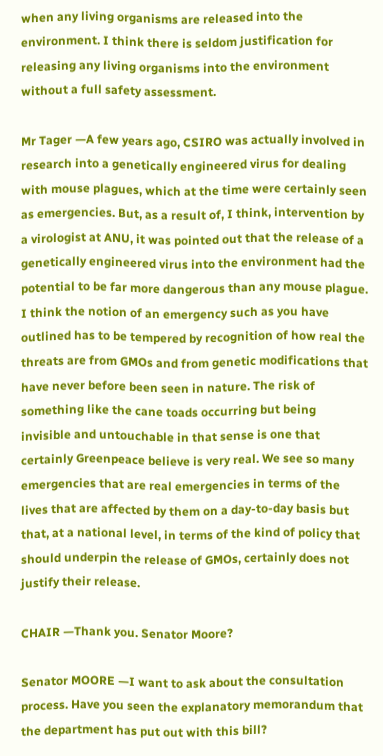when any living organisms are released into the environment. I think there is seldom justification for releasing any living organisms into the environment without a full safety assessment.

Mr Tager —A few years ago, CSIRO was actually involved in research into a genetically engineered virus for dealing with mouse plagues, which at the time were certainly seen as emergencies. But, as a result of, I think, intervention by a virologist at ANU, it was pointed out that the release of a genetically engineered virus into the environment had the potential to be far more dangerous than any mouse plague. I think the notion of an emergency such as you have outlined has to be tempered by recognition of how real the threats are from GMOs and from genetic modifications that have never before been seen in nature. The risk of something like the cane toads occurring but being invisible and untouchable in that sense is one that certainly Greenpeace believe is very real. We see so many emergencies that are real emergencies in terms of the lives that are affected by them on a day-to-day basis but that, at a national level, in terms of the kind of policy that should underpin the release of GMOs, certainly does not justify their release.

CHAIR —Thank you. Senator Moore?

Senator MOORE —I want to ask about the consultation process. Have you seen the explanatory memorandum that the department has put out with this bill?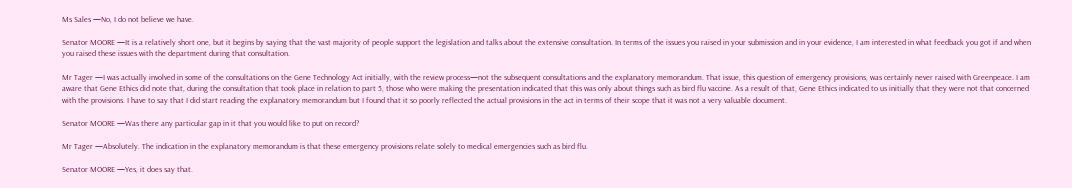Ms Sales —No, I do not believe we have.

Senator MOORE —It is a relatively short one, but it begins by saying that the vast majority of people support the legislation and talks about the extensive consultation. In terms of the issues you raised in your submission and in your evidence, I am interested in what feedback you got if and when you raised these issues with the department during that consultation.

Mr Tager —I was actually involved in some of the consultations on the Gene Technology Act initially, with the review process—not the subsequent consultations and the explanatory memorandum. That issue, this question of emergency provisions, was certainly never raised with Greenpeace. I am aware that Gene Ethics did note that, during the consultation that took place in relation to part 5, those who were making the presentation indicated that this was only about things such as bird flu vaccine. As a result of that, Gene Ethics indicated to us initially that they were not that concerned with the provisions. I have to say that I did start reading the explanatory memorandum but I found that it so poorly reflected the actual provisions in the act in terms of their scope that it was not a very valuable document.

Senator MOORE —Was there any particular gap in it that you would like to put on record?

Mr Tager —Absolutely. The indication in the explanatory memorandum is that these emergency provisions relate solely to medical emergencies such as bird flu.

Senator MOORE —Yes, it does say that.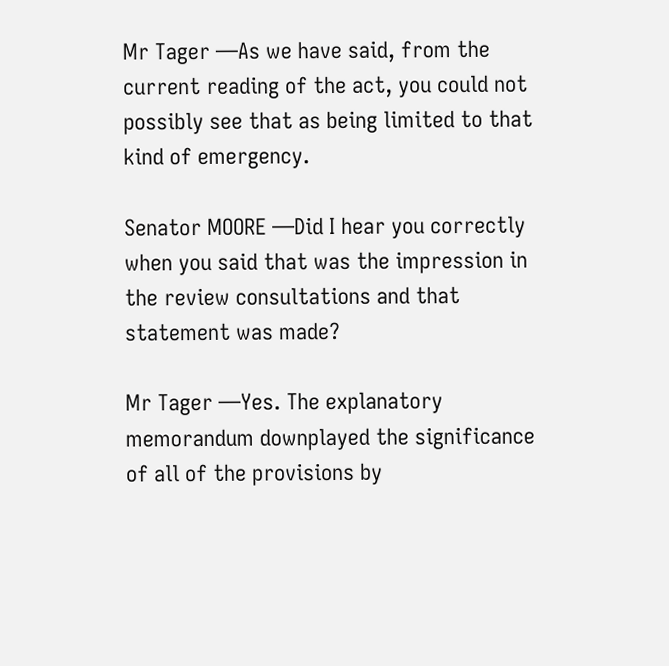Mr Tager —As we have said, from the current reading of the act, you could not possibly see that as being limited to that kind of emergency.

Senator MOORE —Did I hear you correctly when you said that was the impression in the review consultations and that statement was made?

Mr Tager —Yes. The explanatory memorandum downplayed the significance of all of the provisions by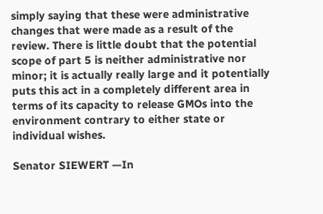simply saying that these were administrative changes that were made as a result of the review. There is little doubt that the potential scope of part 5 is neither administrative nor minor; it is actually really large and it potentially puts this act in a completely different area in terms of its capacity to release GMOs into the environment contrary to either state or individual wishes.

Senator SIEWERT —In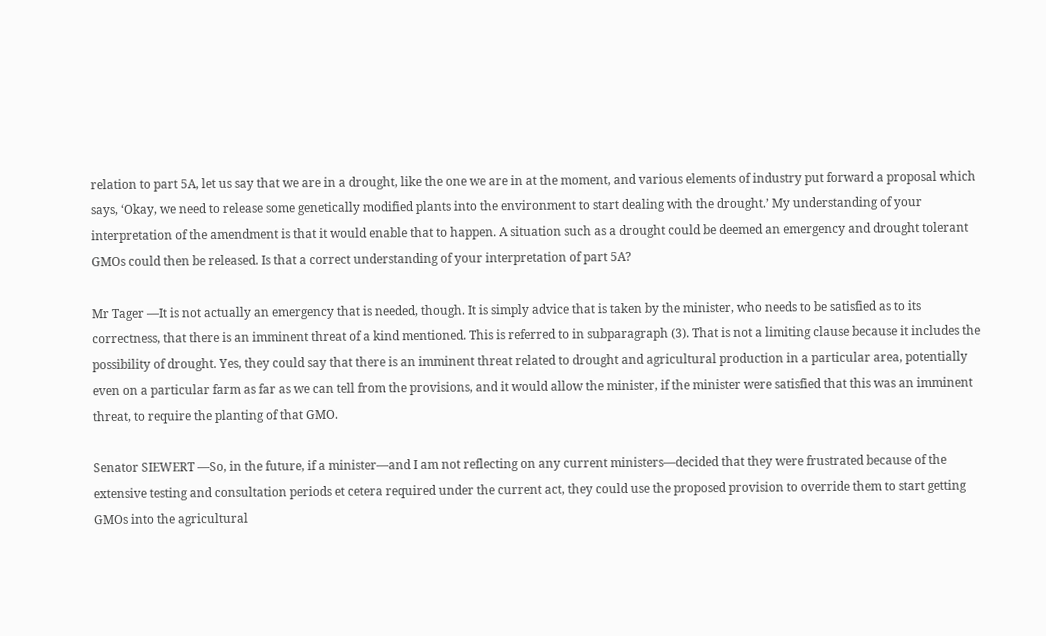relation to part 5A, let us say that we are in a drought, like the one we are in at the moment, and various elements of industry put forward a proposal which says, ‘Okay, we need to release some genetically modified plants into the environment to start dealing with the drought.’ My understanding of your interpretation of the amendment is that it would enable that to happen. A situation such as a drought could be deemed an emergency and drought tolerant GMOs could then be released. Is that a correct understanding of your interpretation of part 5A?

Mr Tager —It is not actually an emergency that is needed, though. It is simply advice that is taken by the minister, who needs to be satisfied as to its correctness, that there is an imminent threat of a kind mentioned. This is referred to in subparagraph (3). That is not a limiting clause because it includes the possibility of drought. Yes, they could say that there is an imminent threat related to drought and agricultural production in a particular area, potentially even on a particular farm as far as we can tell from the provisions, and it would allow the minister, if the minister were satisfied that this was an imminent threat, to require the planting of that GMO.

Senator SIEWERT —So, in the future, if a minister—and I am not reflecting on any current ministers—decided that they were frustrated because of the extensive testing and consultation periods et cetera required under the current act, they could use the proposed provision to override them to start getting GMOs into the agricultural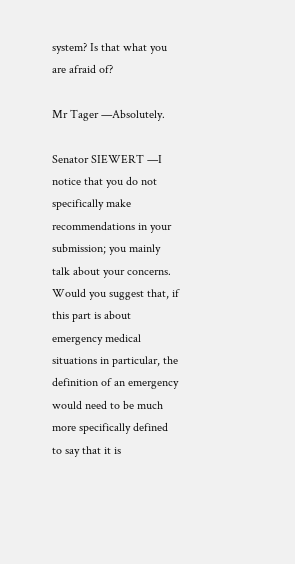system? Is that what you are afraid of?

Mr Tager —Absolutely.

Senator SIEWERT —I notice that you do not specifically make recommendations in your submission; you mainly talk about your concerns. Would you suggest that, if this part is about emergency medical situations in particular, the definition of an emergency would need to be much more specifically defined to say that it is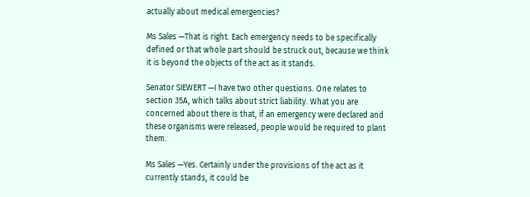actually about medical emergencies?

Ms Sales —That is right. Each emergency needs to be specifically defined or that whole part should be struck out, because we think it is beyond the objects of the act as it stands.

Senator SIEWERT —I have two other questions. One relates to section 35A, which talks about strict liability. What you are concerned about there is that, if an emergency were declared and these organisms were released, people would be required to plant them.

Ms Sales —Yes. Certainly under the provisions of the act as it currently stands, it could be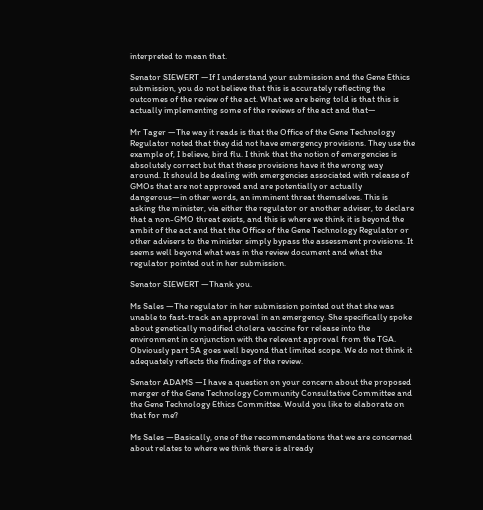interpreted to mean that.

Senator SIEWERT —If I understand your submission and the Gene Ethics submission, you do not believe that this is accurately reflecting the outcomes of the review of the act. What we are being told is that this is actually implementing some of the reviews of the act and that—

Mr Tager —The way it reads is that the Office of the Gene Technology Regulator noted that they did not have emergency provisions. They use the example of, I believe, bird flu. I think that the notion of emergencies is absolutely correct but that these provisions have it the wrong way around. It should be dealing with emergencies associated with release of GMOs that are not approved and are potentially or actually dangerous—in other words, an imminent threat themselves. This is asking the minister, via either the regulator or another adviser, to declare that a non-GMO threat exists, and this is where we think it is beyond the ambit of the act and that the Office of the Gene Technology Regulator or other advisers to the minister simply bypass the assessment provisions. It seems well beyond what was in the review document and what the regulator pointed out in her submission.

Senator SIEWERT —Thank you.

Ms Sales —The regulator in her submission pointed out that she was unable to fast-track an approval in an emergency. She specifically spoke about genetically modified cholera vaccine for release into the environment in conjunction with the relevant approval from the TGA. Obviously part 5A goes well beyond that limited scope. We do not think it adequately reflects the findings of the review.

Senator ADAMS —I have a question on your concern about the proposed merger of the Gene Technology Community Consultative Committee and the Gene Technology Ethics Committee. Would you like to elaborate on that for me?

Ms Sales —Basically, one of the recommendations that we are concerned about relates to where we think there is already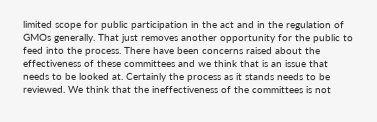limited scope for public participation in the act and in the regulation of GMOs generally. That just removes another opportunity for the public to feed into the process. There have been concerns raised about the effectiveness of these committees and we think that is an issue that needs to be looked at. Certainly the process as it stands needs to be reviewed. We think that the ineffectiveness of the committees is not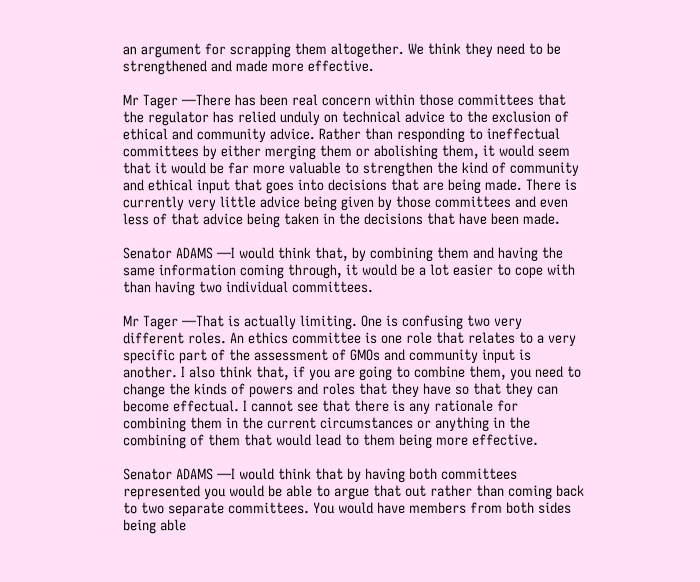an argument for scrapping them altogether. We think they need to be strengthened and made more effective.

Mr Tager —There has been real concern within those committees that the regulator has relied unduly on technical advice to the exclusion of ethical and community advice. Rather than responding to ineffectual committees by either merging them or abolishing them, it would seem that it would be far more valuable to strengthen the kind of community and ethical input that goes into decisions that are being made. There is currently very little advice being given by those committees and even less of that advice being taken in the decisions that have been made.

Senator ADAMS —I would think that, by combining them and having the same information coming through, it would be a lot easier to cope with than having two individual committees.

Mr Tager —That is actually limiting. One is confusing two very different roles. An ethics committee is one role that relates to a very specific part of the assessment of GMOs and community input is another. I also think that, if you are going to combine them, you need to change the kinds of powers and roles that they have so that they can become effectual. I cannot see that there is any rationale for combining them in the current circumstances or anything in the combining of them that would lead to them being more effective.

Senator ADAMS —I would think that by having both committees represented you would be able to argue that out rather than coming back to two separate committees. You would have members from both sides being able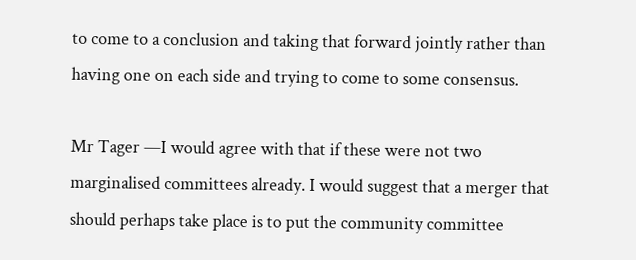to come to a conclusion and taking that forward jointly rather than having one on each side and trying to come to some consensus.

Mr Tager —I would agree with that if these were not two marginalised committees already. I would suggest that a merger that should perhaps take place is to put the community committee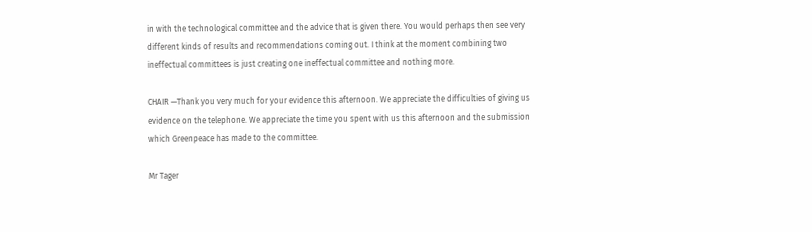in with the technological committee and the advice that is given there. You would perhaps then see very different kinds of results and recommendations coming out. I think at the moment combining two ineffectual committees is just creating one ineffectual committee and nothing more.

CHAIR —Thank you very much for your evidence this afternoon. We appreciate the difficulties of giving us evidence on the telephone. We appreciate the time you spent with us this afternoon and the submission which Greenpeace has made to the committee.

Mr Tager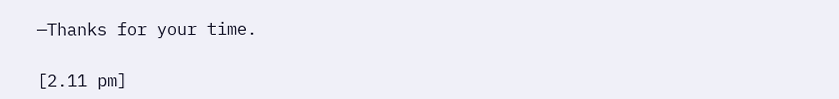—Thanks for your time.

[2.11 pm]